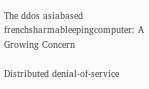The ddos asiabased frenchsharmableepingcomputer: A Growing Concern

Distributed denial-of-service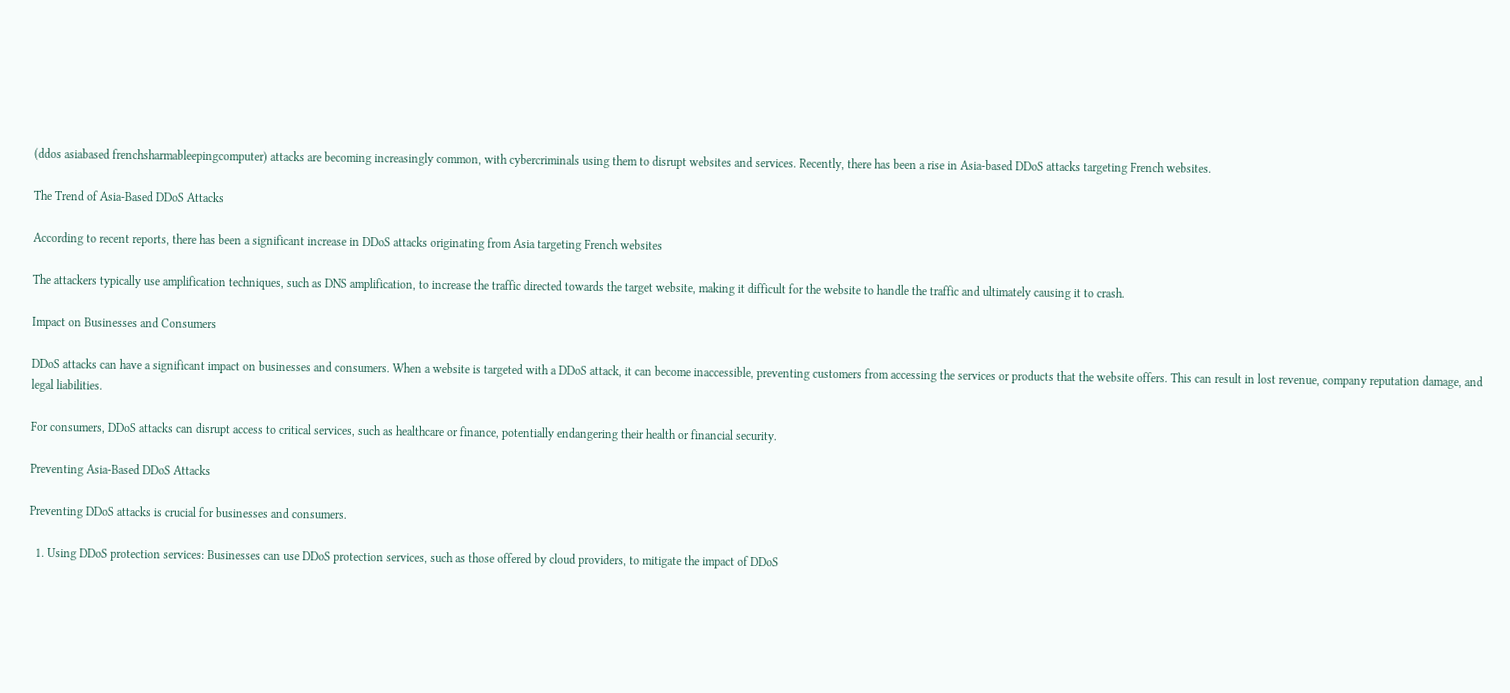(ddos asiabased frenchsharmableepingcomputer) attacks are becoming increasingly common, with cybercriminals using them to disrupt websites and services. Recently, there has been a rise in Asia-based DDoS attacks targeting French websites.

The Trend of Asia-Based DDoS Attacks

According to recent reports, there has been a significant increase in DDoS attacks originating from Asia targeting French websites

The attackers typically use amplification techniques, such as DNS amplification, to increase the traffic directed towards the target website, making it difficult for the website to handle the traffic and ultimately causing it to crash.

Impact on Businesses and Consumers

DDoS attacks can have a significant impact on businesses and consumers. When a website is targeted with a DDoS attack, it can become inaccessible, preventing customers from accessing the services or products that the website offers. This can result in lost revenue, company reputation damage, and legal liabilities.

For consumers, DDoS attacks can disrupt access to critical services, such as healthcare or finance, potentially endangering their health or financial security.

Preventing Asia-Based DDoS Attacks

Preventing DDoS attacks is crucial for businesses and consumers.

  1. Using DDoS protection services: Businesses can use DDoS protection services, such as those offered by cloud providers, to mitigate the impact of DDoS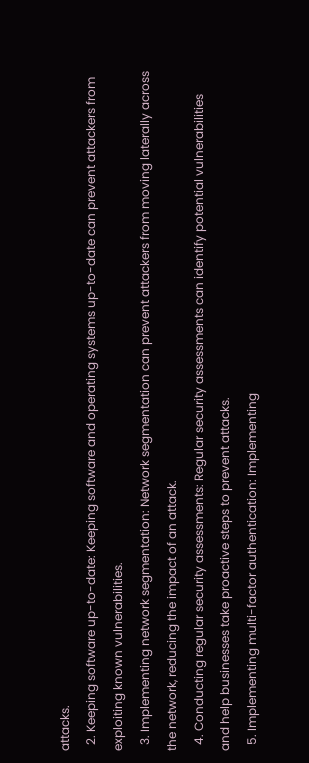attacks.
  2. Keeping software up-to-date: Keeping software and operating systems up-to-date can prevent attackers from exploiting known vulnerabilities.
  3. Implementing network segmentation: Network segmentation can prevent attackers from moving laterally across the network, reducing the impact of an attack.
  4. Conducting regular security assessments: Regular security assessments can identify potential vulnerabilities and help businesses take proactive steps to prevent attacks.
  5. Implementing multi-factor authentication: Implementing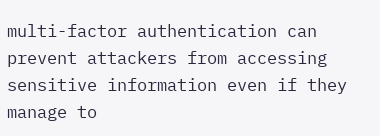multi-factor authentication can prevent attackers from accessing sensitive information even if they manage to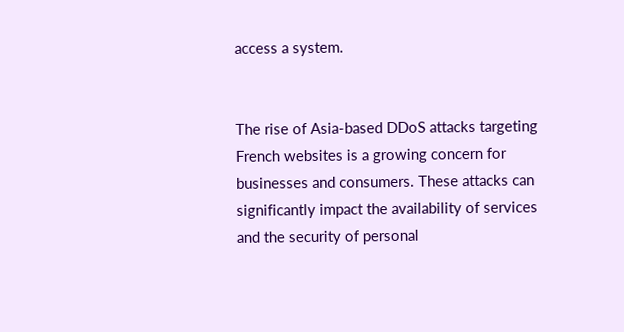access a system.


The rise of Asia-based DDoS attacks targeting French websites is a growing concern for businesses and consumers. These attacks can significantly impact the availability of services and the security of personal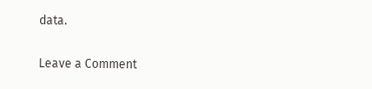data.


Leave a Comment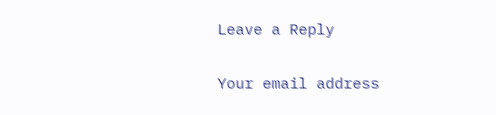Leave a Reply

Your email address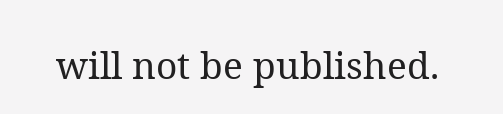will not be published.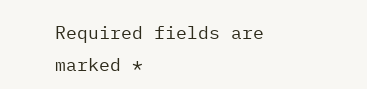Required fields are marked *